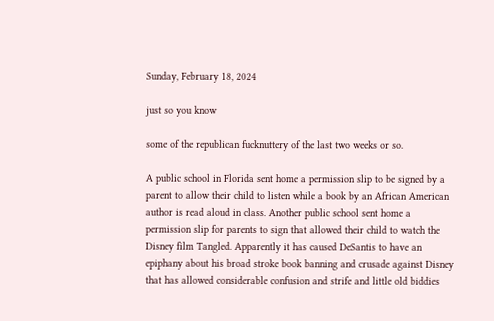Sunday, February 18, 2024

just so you know

some of the republican fucknuttery of the last two weeks or so.

A public school in Florida sent home a permission slip to be signed by a parent to allow their child to listen while a book by an African American author is read aloud in class. Another public school sent home a permission slip for parents to sign that allowed their child to watch the Disney film Tangled. Apparently it has caused DeSantis to have an epiphany about his broad stroke book banning and crusade against Disney that has allowed considerable confusion and strife and little old biddies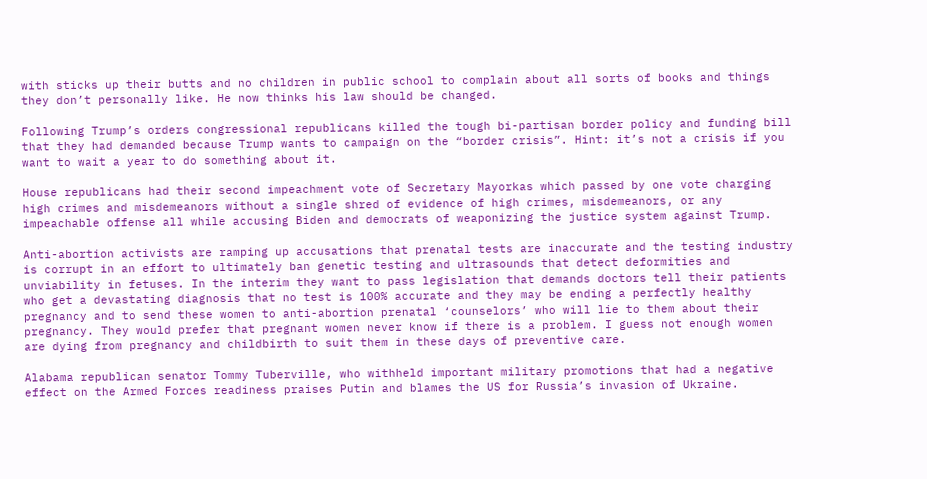with sticks up their butts and no children in public school to complain about all sorts of books and things they don’t personally like. He now thinks his law should be changed.

Following Trump’s orders congressional republicans killed the tough bi-partisan border policy and funding bill that they had demanded because Trump wants to campaign on the “border crisis”. Hint: it’s not a crisis if you want to wait a year to do something about it.

House republicans had their second impeachment vote of Secretary Mayorkas which passed by one vote charging high crimes and misdemeanors without a single shred of evidence of high crimes, misdemeanors, or any impeachable offense all while accusing Biden and democrats of weaponizing the justice system against Trump.

Anti-abortion activists are ramping up accusations that prenatal tests are inaccurate and the testing industry is corrupt in an effort to ultimately ban genetic testing and ultrasounds that detect deformities and unviability in fetuses. In the interim they want to pass legislation that demands doctors tell their patients who get a devastating diagnosis that no test is 100% accurate and they may be ending a perfectly healthy pregnancy and to send these women to anti-abortion prenatal ‘counselors’ who will lie to them about their pregnancy. They would prefer that pregnant women never know if there is a problem. I guess not enough women are dying from pregnancy and childbirth to suit them in these days of preventive care.

Alabama republican senator Tommy Tuberville, who withheld important military promotions that had a negative effect on the Armed Forces readiness praises Putin and blames the US for Russia’s invasion of Ukraine.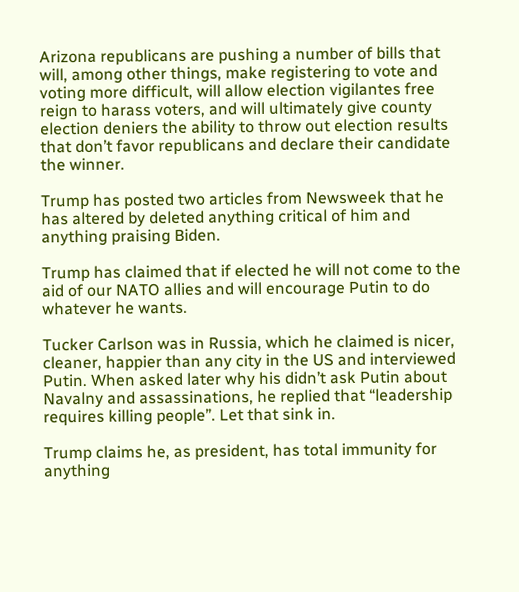Arizona republicans are pushing a number of bills that will, among other things, make registering to vote and voting more difficult, will allow election vigilantes free reign to harass voters, and will ultimately give county election deniers the ability to throw out election results that don’t favor republicans and declare their candidate the winner.

Trump has posted two articles from Newsweek that he has altered by deleted anything critical of him and anything praising Biden.

Trump has claimed that if elected he will not come to the aid of our NATO allies and will encourage Putin to do whatever he wants.

Tucker Carlson was in Russia, which he claimed is nicer, cleaner, happier than any city in the US and interviewed Putin. When asked later why his didn’t ask Putin about Navalny and assassinations, he replied that “leadership requires killing people”. Let that sink in.

Trump claims he, as president, has total immunity for anything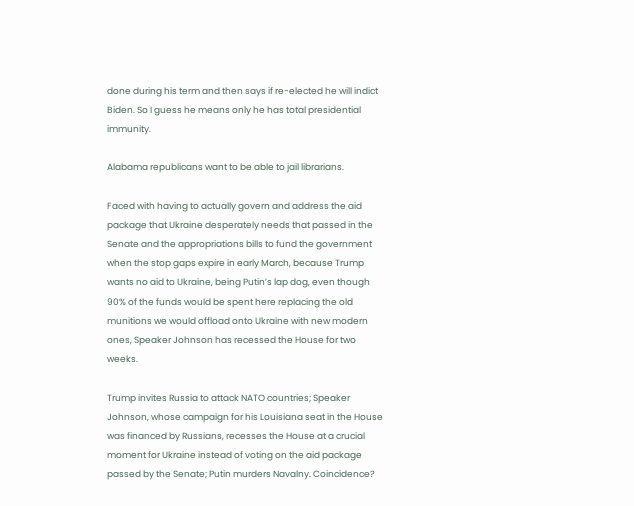done during his term and then says if re-elected he will indict Biden. So I guess he means only he has total presidential immunity.

Alabama republicans want to be able to jail librarians.

Faced with having to actually govern and address the aid package that Ukraine desperately needs that passed in the Senate and the appropriations bills to fund the government when the stop gaps expire in early March, because Trump wants no aid to Ukraine, being Putin’s lap dog, even though 90% of the funds would be spent here replacing the old munitions we would offload onto Ukraine with new modern ones, Speaker Johnson has recessed the House for two weeks.

Trump invites Russia to attack NATO countries; Speaker Johnson, whose campaign for his Louisiana seat in the House was financed by Russians, recesses the House at a crucial moment for Ukraine instead of voting on the aid package passed by the Senate; Putin murders Navalny. Coincidence?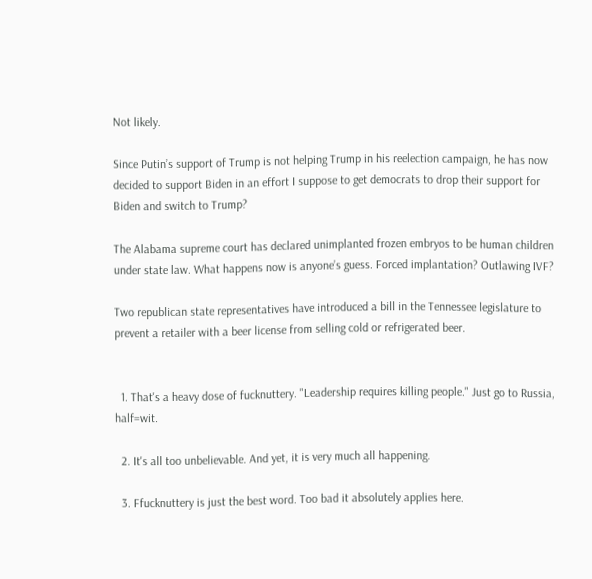Not likely.

Since Putin’s support of Trump is not helping Trump in his reelection campaign, he has now decided to support Biden in an effort I suppose to get democrats to drop their support for Biden and switch to Trump?

The Alabama supreme court has declared unimplanted frozen embryos to be human children under state law. What happens now is anyone’s guess. Forced implantation? Outlawing IVF?

Two republican state representatives have introduced a bill in the Tennessee legislature to prevent a retailer with a beer license from selling cold or refrigerated beer.


  1. That's a heavy dose of fucknuttery. "Leadership requires killing people." Just go to Russia, half=wit.

  2. It's all too unbelievable. And yet, it is very much all happening.

  3. Ffucknuttery is just the best word. Too bad it absolutely applies here.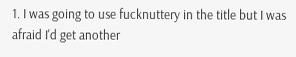1. I was going to use fucknuttery in the title but I was afraid I'd get another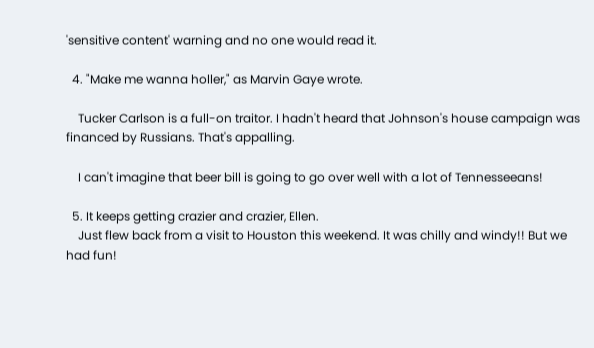'sensitive content' warning and no one would read it.

  4. "Make me wanna holler," as Marvin Gaye wrote.

    Tucker Carlson is a full-on traitor. I hadn't heard that Johnson's house campaign was financed by Russians. That's appalling.

    I can't imagine that beer bill is going to go over well with a lot of Tennesseeans!

  5. It keeps getting crazier and crazier, Ellen.
    Just flew back from a visit to Houston this weekend. It was chilly and windy!! But we had fun!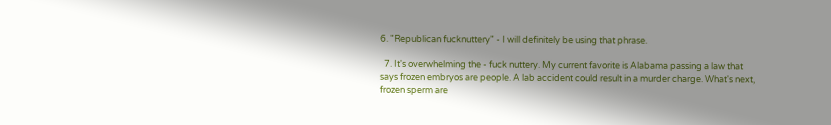6. "Republican fucknuttery" - I will definitely be using that phrase.

  7. It's overwhelming the - fuck nuttery. My current favorite is Alabama passing a law that says frozen embryos are people. A lab accident could result in a murder charge. What's next, frozen sperm are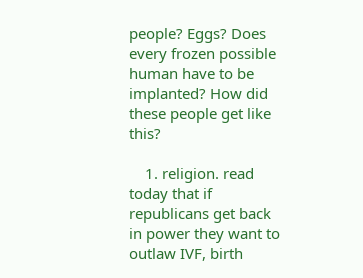people? Eggs? Does every frozen possible human have to be implanted? How did these people get like this?

    1. religion. read today that if republicans get back in power they want to outlaw IVF, birth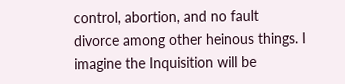control, abortion, and no fault divorce among other heinous things. I imagine the Inquisition will be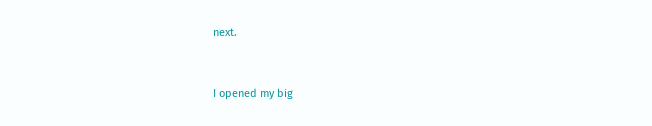next.


I opened my big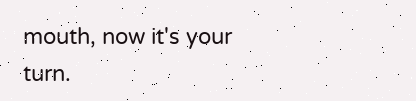mouth, now it's your turn.